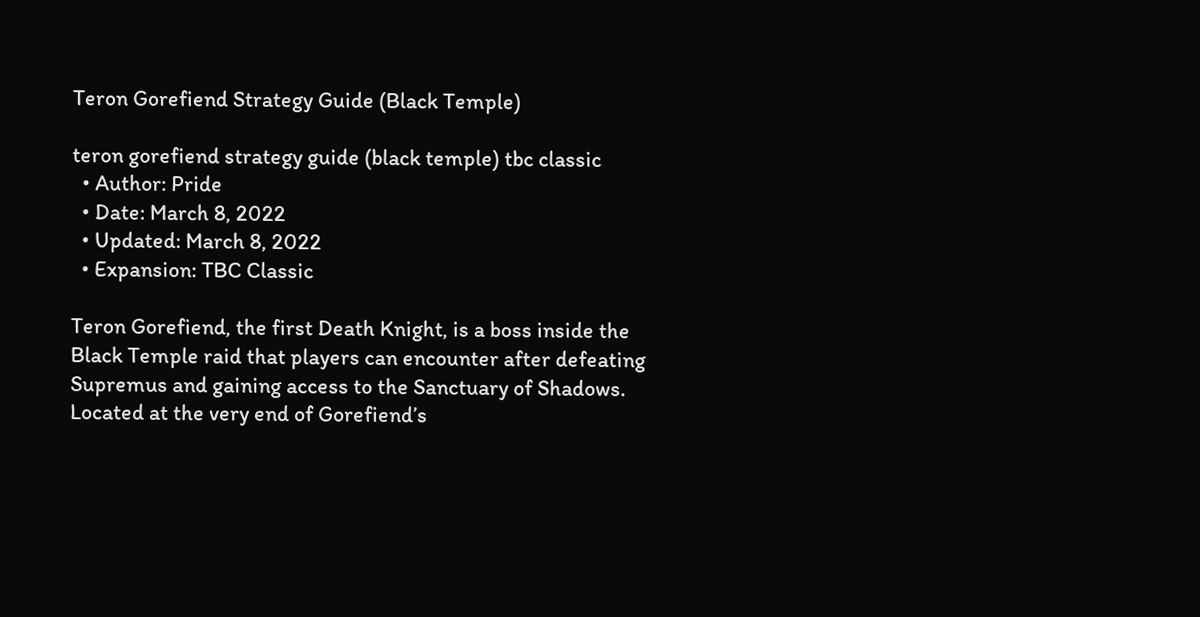Teron Gorefiend Strategy Guide (Black Temple)

teron gorefiend strategy guide (black temple) tbc classic
  • Author: Pride
  • Date: March 8, 2022
  • Updated: March 8, 2022
  • Expansion: TBC Classic

Teron Gorefiend, the first Death Knight, is a boss inside the Black Temple raid that players can encounter after defeating Supremus and gaining access to the Sanctuary of Shadows. Located at the very end of Gorefiend’s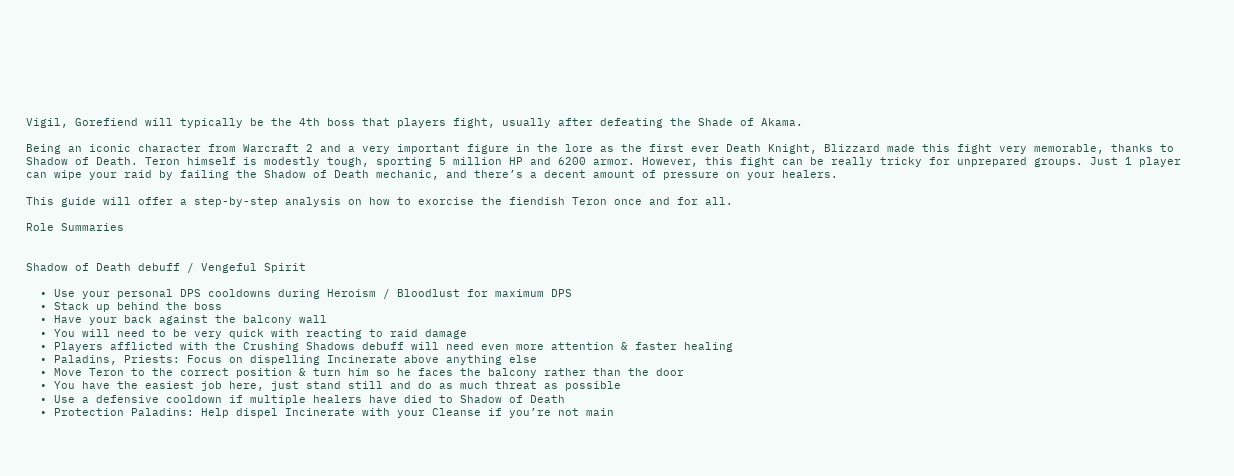Vigil, Gorefiend will typically be the 4th boss that players fight, usually after defeating the Shade of Akama.

Being an iconic character from Warcraft 2 and a very important figure in the lore as the first ever Death Knight, Blizzard made this fight very memorable, thanks to Shadow of Death. Teron himself is modestly tough, sporting 5 million HP and 6200 armor. However, this fight can be really tricky for unprepared groups. Just 1 player can wipe your raid by failing the Shadow of Death mechanic, and there’s a decent amount of pressure on your healers.

This guide will offer a step-by-step analysis on how to exorcise the fiendish Teron once and for all.

Role Summaries


Shadow of Death debuff / Vengeful Spirit

  • Use your personal DPS cooldowns during Heroism / Bloodlust for maximum DPS
  • Stack up behind the boss
  • Have your back against the balcony wall
  • You will need to be very quick with reacting to raid damage
  • Players afflicted with the Crushing Shadows debuff will need even more attention & faster healing
  • Paladins, Priests: Focus on dispelling Incinerate above anything else
  • Move Teron to the correct position & turn him so he faces the balcony rather than the door
  • You have the easiest job here, just stand still and do as much threat as possible
  • Use a defensive cooldown if multiple healers have died to Shadow of Death
  • Protection Paladins: Help dispel Incinerate with your Cleanse if you’re not main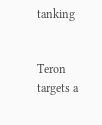tanking


Teron targets a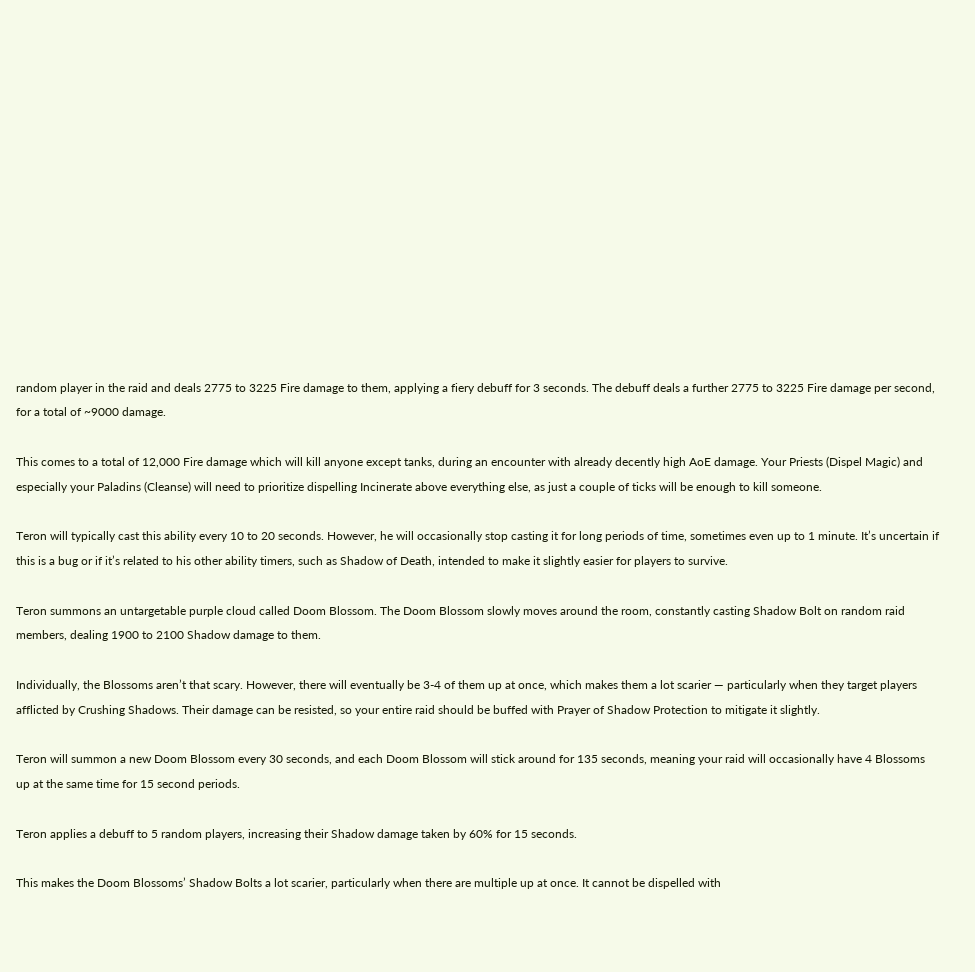random player in the raid and deals 2775 to 3225 Fire damage to them, applying a fiery debuff for 3 seconds. The debuff deals a further 2775 to 3225 Fire damage per second, for a total of ~9000 damage.

This comes to a total of 12,000 Fire damage which will kill anyone except tanks, during an encounter with already decently high AoE damage. Your Priests (Dispel Magic) and especially your Paladins (Cleanse) will need to prioritize dispelling Incinerate above everything else, as just a couple of ticks will be enough to kill someone.

Teron will typically cast this ability every 10 to 20 seconds. However, he will occasionally stop casting it for long periods of time, sometimes even up to 1 minute. It’s uncertain if this is a bug or if it’s related to his other ability timers, such as Shadow of Death, intended to make it slightly easier for players to survive.

Teron summons an untargetable purple cloud called Doom Blossom. The Doom Blossom slowly moves around the room, constantly casting Shadow Bolt on random raid members, dealing 1900 to 2100 Shadow damage to them.

Individually, the Blossoms aren’t that scary. However, there will eventually be 3-4 of them up at once, which makes them a lot scarier — particularly when they target players afflicted by Crushing Shadows. Their damage can be resisted, so your entire raid should be buffed with Prayer of Shadow Protection to mitigate it slightly.

Teron will summon a new Doom Blossom every 30 seconds, and each Doom Blossom will stick around for 135 seconds, meaning your raid will occasionally have 4 Blossoms up at the same time for 15 second periods.

Teron applies a debuff to 5 random players, increasing their Shadow damage taken by 60% for 15 seconds.

This makes the Doom Blossoms’ Shadow Bolts a lot scarier, particularly when there are multiple up at once. It cannot be dispelled with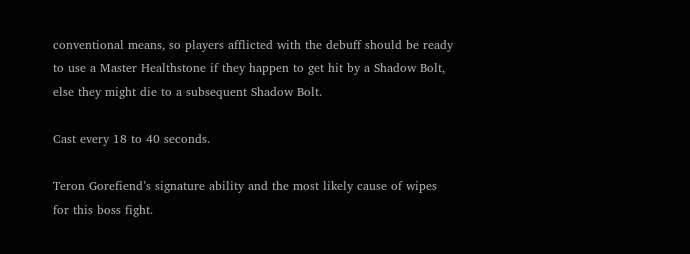conventional means, so players afflicted with the debuff should be ready to use a Master Healthstone if they happen to get hit by a Shadow Bolt, else they might die to a subsequent Shadow Bolt.

Cast every 18 to 40 seconds.

Teron Gorefiend’s signature ability and the most likely cause of wipes for this boss fight.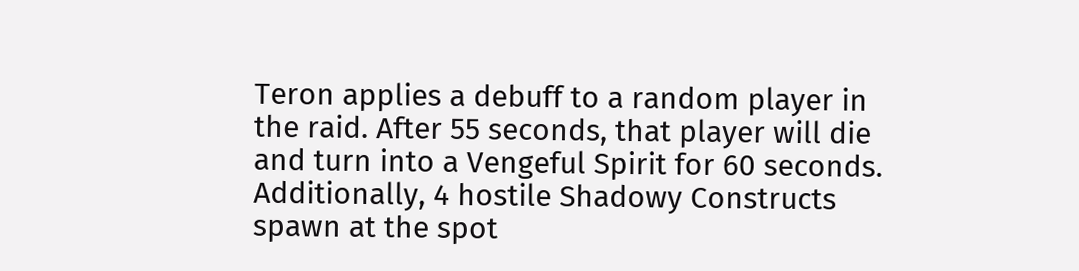Teron applies a debuff to a random player in the raid. After 55 seconds, that player will die and turn into a Vengeful Spirit for 60 seconds. Additionally, 4 hostile Shadowy Constructs spawn at the spot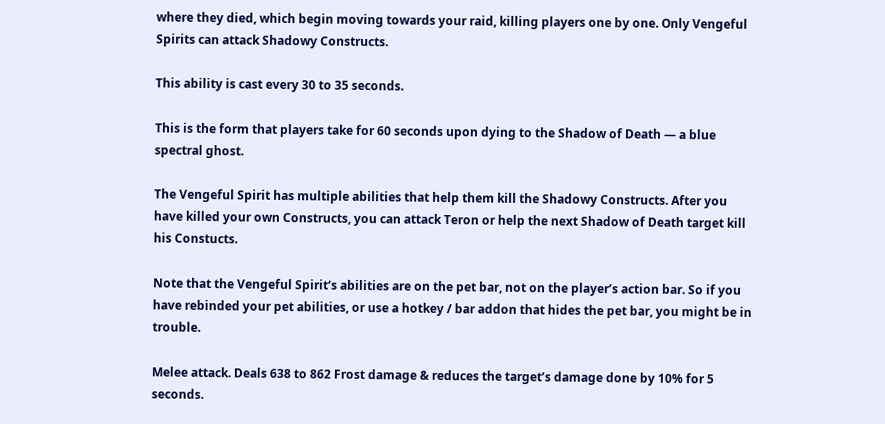where they died, which begin moving towards your raid, killing players one by one. Only Vengeful Spirits can attack Shadowy Constructs.

This ability is cast every 30 to 35 seconds.

This is the form that players take for 60 seconds upon dying to the Shadow of Death — a blue spectral ghost.

The Vengeful Spirit has multiple abilities that help them kill the Shadowy Constructs. After you have killed your own Constructs, you can attack Teron or help the next Shadow of Death target kill his Constucts.

Note that the Vengeful Spirit‘s abilities are on the pet bar, not on the player’s action bar. So if you have rebinded your pet abilities, or use a hotkey / bar addon that hides the pet bar, you might be in trouble.

Melee attack. Deals 638 to 862 Frost damage & reduces the target’s damage done by 10% for 5 seconds.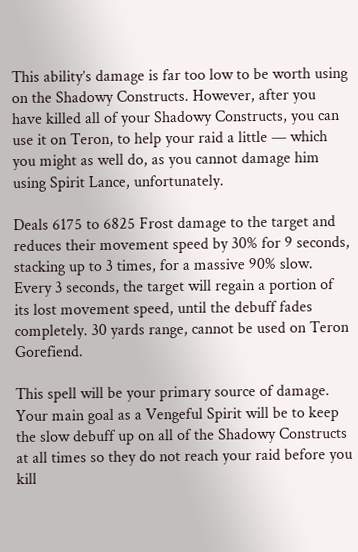This ability’s damage is far too low to be worth using on the Shadowy Constructs. However, after you have killed all of your Shadowy Constructs, you can use it on Teron, to help your raid a little — which you might as well do, as you cannot damage him using Spirit Lance, unfortunately.

Deals 6175 to 6825 Frost damage to the target and reduces their movement speed by 30% for 9 seconds, stacking up to 3 times, for a massive 90% slow. Every 3 seconds, the target will regain a portion of its lost movement speed, until the debuff fades completely. 30 yards range, cannot be used on Teron Gorefiend.

This spell will be your primary source of damage. Your main goal as a Vengeful Spirit will be to keep the slow debuff up on all of the Shadowy Constructs at all times so they do not reach your raid before you kill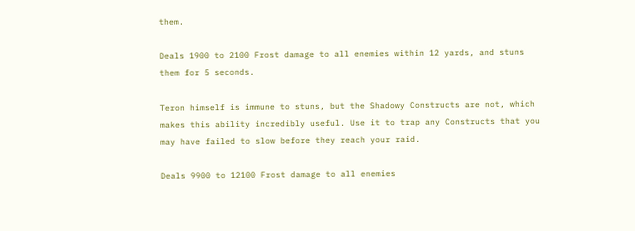them.

Deals 1900 to 2100 Frost damage to all enemies within 12 yards, and stuns them for 5 seconds.

Teron himself is immune to stuns, but the Shadowy Constructs are not, which makes this ability incredibly useful. Use it to trap any Constructs that you may have failed to slow before they reach your raid.

Deals 9900 to 12100 Frost damage to all enemies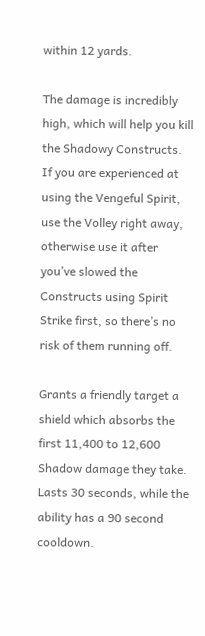within 12 yards.

The damage is incredibly high, which will help you kill the Shadowy Constructs. If you are experienced at using the Vengeful Spirit, use the Volley right away, otherwise use it after you’ve slowed the Constructs using Spirit Strike first, so there’s no risk of them running off.

Grants a friendly target a shield which absorbs the first 11,400 to 12,600 Shadow damage they take. Lasts 30 seconds, while the ability has a 90 second cooldown.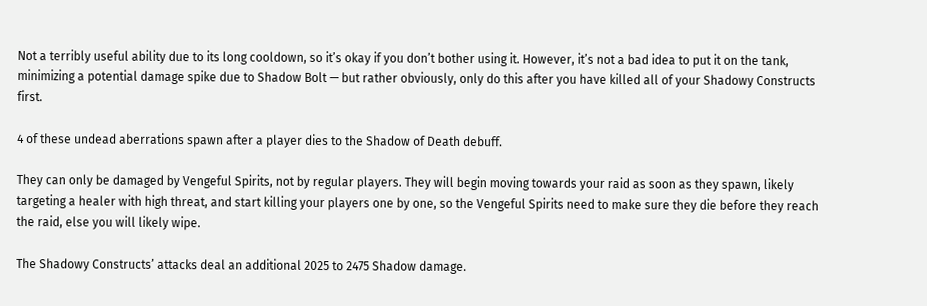Not a terribly useful ability due to its long cooldown, so it’s okay if you don’t bother using it. However, it’s not a bad idea to put it on the tank, minimizing a potential damage spike due to Shadow Bolt — but rather obviously, only do this after you have killed all of your Shadowy Constructs first.

4 of these undead aberrations spawn after a player dies to the Shadow of Death debuff.

They can only be damaged by Vengeful Spirits, not by regular players. They will begin moving towards your raid as soon as they spawn, likely targeting a healer with high threat, and start killing your players one by one, so the Vengeful Spirits need to make sure they die before they reach the raid, else you will likely wipe.

The Shadowy Constructs’ attacks deal an additional 2025 to 2475 Shadow damage.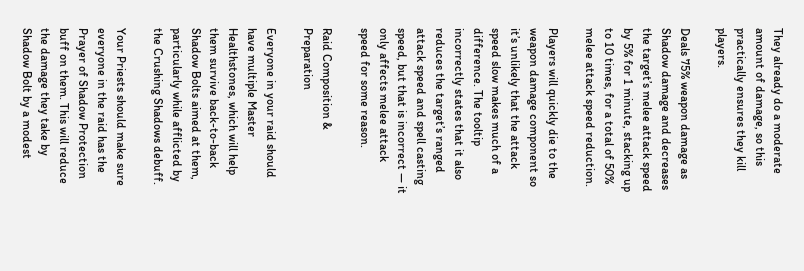They already do a moderate amount of damage, so this practically ensures they kill players.

Deals 75% weapon damage as Shadow damage and decreases the target’s melee attack speed by 5% for 1 minute, stacking up to 10 times, for a total of 50% melee attack speed reduction.

Players will quickly die to the weapon damage component so it’s unlikely that the attack speed slow makes much of a difference. The tooltip incorrectly states that it also reduces the target’s ranged attack speed and spell casting speed, but that is incorrect — it only affects melee attack speed for some reason.

Raid Composition & Preparation

Everyone in your raid should have multiple Master Healthstones, which will help them survive back-to-back Shadow Bolts aimed at them, particularly while afflicted by the Crushing Shadows debuff.

Your Priests should make sure everyone in the raid has the Prayer of Shadow Protection buff on them. This will reduce the damage they take by Shadow Bolt by a modest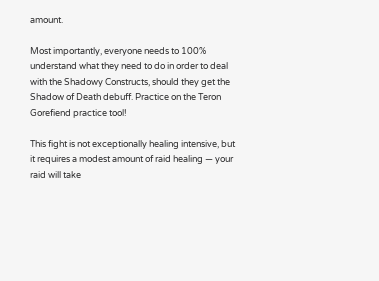amount.

Most importantly, everyone needs to 100% understand what they need to do in order to deal with the Shadowy Constructs, should they get the Shadow of Death debuff. Practice on the Teron Gorefiend practice tool!

This fight is not exceptionally healing intensive, but it requires a modest amount of raid healing — your raid will take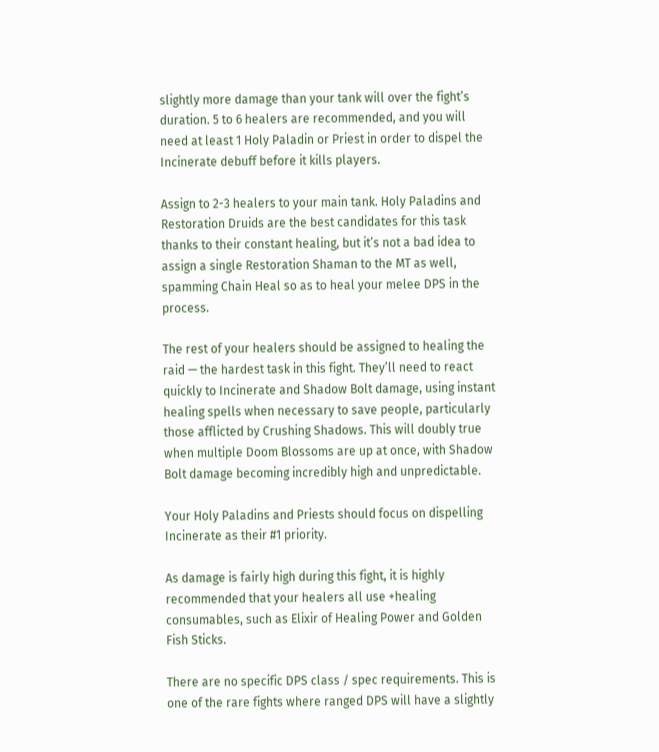slightly more damage than your tank will over the fight’s duration. 5 to 6 healers are recommended, and you will need at least 1 Holy Paladin or Priest in order to dispel the Incinerate debuff before it kills players.

Assign to 2-3 healers to your main tank. Holy Paladins and Restoration Druids are the best candidates for this task thanks to their constant healing, but it’s not a bad idea to assign a single Restoration Shaman to the MT as well, spamming Chain Heal so as to heal your melee DPS in the process.

The rest of your healers should be assigned to healing the raid — the hardest task in this fight. They’ll need to react quickly to Incinerate and Shadow Bolt damage, using instant healing spells when necessary to save people, particularly those afflicted by Crushing Shadows. This will doubly true when multiple Doom Blossoms are up at once, with Shadow Bolt damage becoming incredibly high and unpredictable.

Your Holy Paladins and Priests should focus on dispelling Incinerate as their #1 priority.

As damage is fairly high during this fight, it is highly recommended that your healers all use +healing consumables, such as Elixir of Healing Power and Golden Fish Sticks.

There are no specific DPS class / spec requirements. This is one of the rare fights where ranged DPS will have a slightly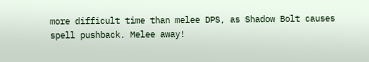more difficult time than melee DPS, as Shadow Bolt causes spell pushback. Melee away!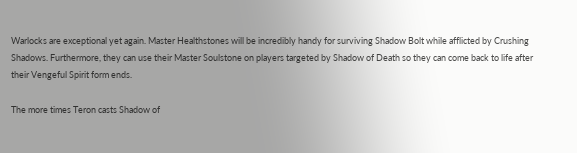Warlocks are exceptional yet again. Master Healthstones will be incredibly handy for surviving Shadow Bolt while afflicted by Crushing Shadows. Furthermore, they can use their Master Soulstone on players targeted by Shadow of Death so they can come back to life after their Vengeful Spirit form ends.

The more times Teron casts Shadow of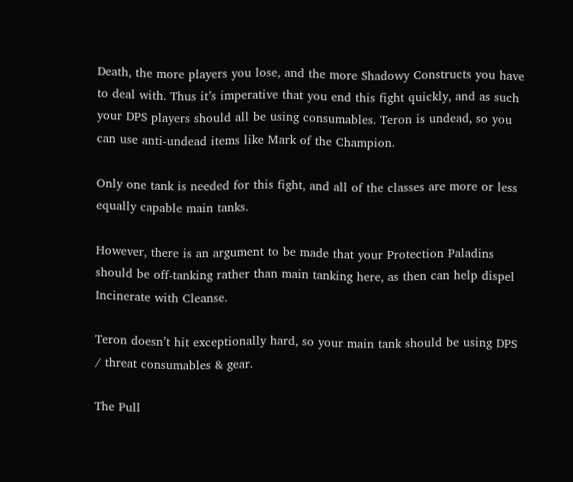Death, the more players you lose, and the more Shadowy Constructs you have to deal with. Thus it’s imperative that you end this fight quickly, and as such your DPS players should all be using consumables. Teron is undead, so you can use anti-undead items like Mark of the Champion.

Only one tank is needed for this fight, and all of the classes are more or less equally capable main tanks.

However, there is an argument to be made that your Protection Paladins should be off-tanking rather than main tanking here, as then can help dispel Incinerate with Cleanse.

Teron doesn’t hit exceptionally hard, so your main tank should be using DPS / threat consumables & gear.

The Pull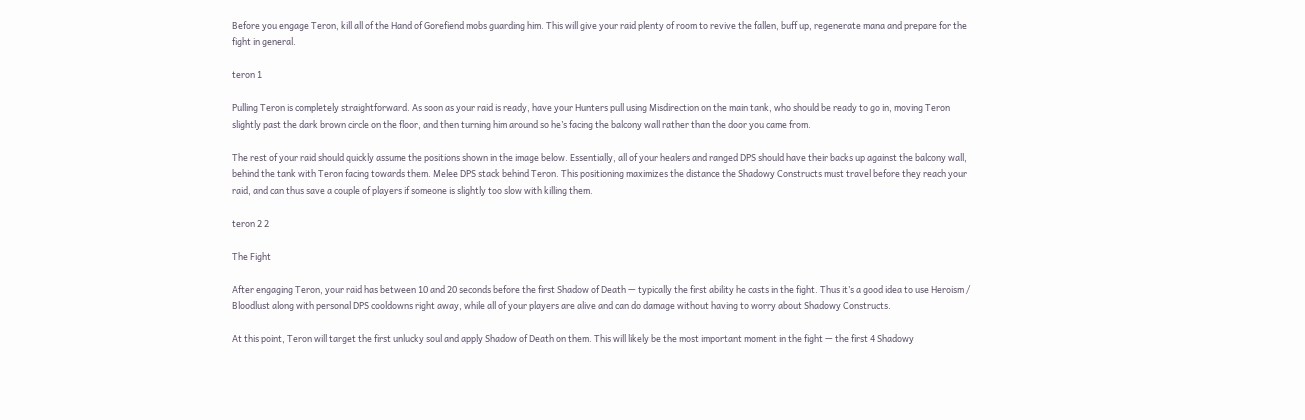Before you engage Teron, kill all of the Hand of Gorefiend mobs guarding him. This will give your raid plenty of room to revive the fallen, buff up, regenerate mana and prepare for the fight in general.

teron 1

Pulling Teron is completely straightforward. As soon as your raid is ready, have your Hunters pull using Misdirection on the main tank, who should be ready to go in, moving Teron slightly past the dark brown circle on the floor, and then turning him around so he’s facing the balcony wall rather than the door you came from.

The rest of your raid should quickly assume the positions shown in the image below. Essentially, all of your healers and ranged DPS should have their backs up against the balcony wall, behind the tank with Teron facing towards them. Melee DPS stack behind Teron. This positioning maximizes the distance the Shadowy Constructs must travel before they reach your raid, and can thus save a couple of players if someone is slightly too slow with killing them.

teron 2 2

The Fight

After engaging Teron, your raid has between 10 and 20 seconds before the first Shadow of Death — typically the first ability he casts in the fight. Thus it’s a good idea to use Heroism / Bloodlust along with personal DPS cooldowns right away, while all of your players are alive and can do damage without having to worry about Shadowy Constructs.

At this point, Teron will target the first unlucky soul and apply Shadow of Death on them. This will likely be the most important moment in the fight — the first 4 Shadowy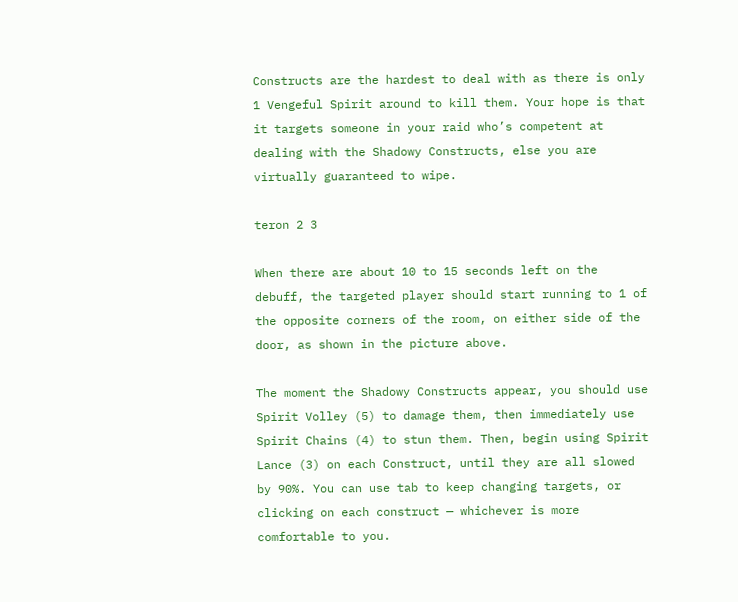Constructs are the hardest to deal with as there is only 1 Vengeful Spirit around to kill them. Your hope is that it targets someone in your raid who’s competent at dealing with the Shadowy Constructs, else you are virtually guaranteed to wipe.

teron 2 3

When there are about 10 to 15 seconds left on the debuff, the targeted player should start running to 1 of the opposite corners of the room, on either side of the door, as shown in the picture above.

The moment the Shadowy Constructs appear, you should use Spirit Volley (5) to damage them, then immediately use Spirit Chains (4) to stun them. Then, begin using Spirit Lance (3) on each Construct, until they are all slowed by 90%. You can use tab to keep changing targets, or clicking on each construct — whichever is more comfortable to you.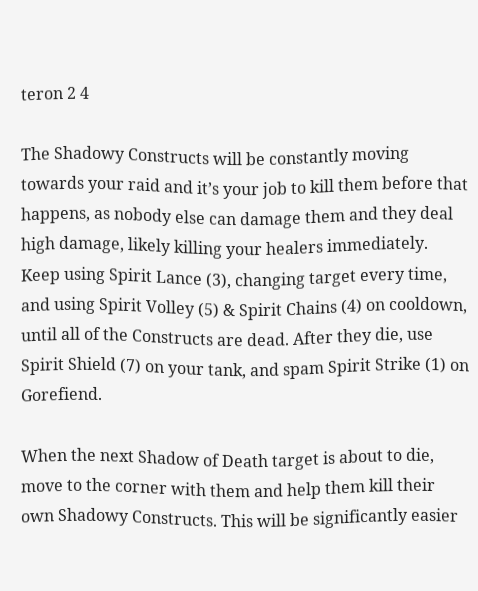teron 2 4

The Shadowy Constructs will be constantly moving towards your raid and it’s your job to kill them before that happens, as nobody else can damage them and they deal high damage, likely killing your healers immediately. Keep using Spirit Lance (3), changing target every time, and using Spirit Volley (5) & Spirit Chains (4) on cooldown, until all of the Constructs are dead. After they die, use Spirit Shield (7) on your tank, and spam Spirit Strike (1) on Gorefiend.

When the next Shadow of Death target is about to die, move to the corner with them and help them kill their own Shadowy Constructs. This will be significantly easier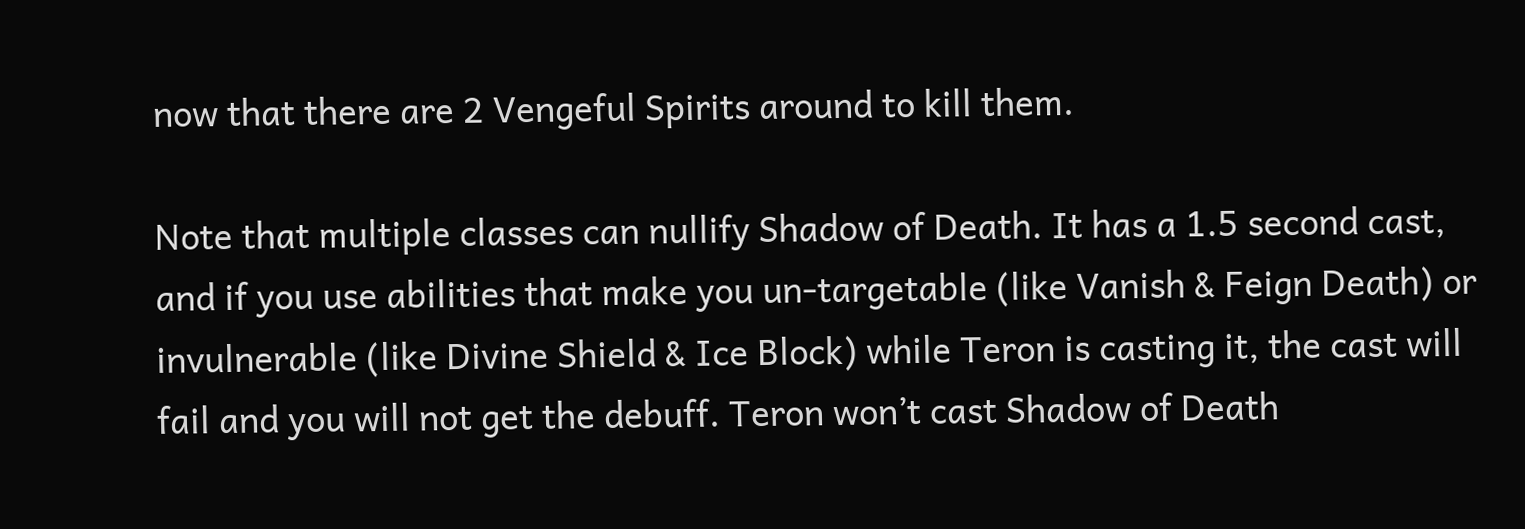now that there are 2 Vengeful Spirits around to kill them.

Note that multiple classes can nullify Shadow of Death. It has a 1.5 second cast, and if you use abilities that make you un-targetable (like Vanish & Feign Death) or invulnerable (like Divine Shield & Ice Block) while Teron is casting it, the cast will fail and you will not get the debuff. Teron won’t cast Shadow of Death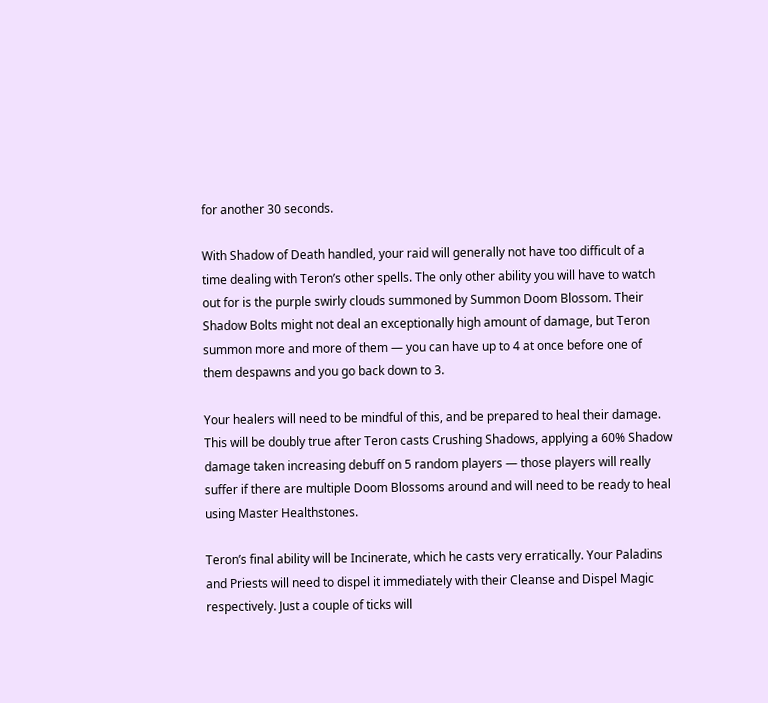for another 30 seconds.

With Shadow of Death handled, your raid will generally not have too difficult of a time dealing with Teron’s other spells. The only other ability you will have to watch out for is the purple swirly clouds summoned by Summon Doom Blossom. Their Shadow Bolts might not deal an exceptionally high amount of damage, but Teron summon more and more of them — you can have up to 4 at once before one of them despawns and you go back down to 3.

Your healers will need to be mindful of this, and be prepared to heal their damage. This will be doubly true after Teron casts Crushing Shadows, applying a 60% Shadow damage taken increasing debuff on 5 random players — those players will really suffer if there are multiple Doom Blossoms around and will need to be ready to heal using Master Healthstones.

Teron’s final ability will be Incinerate, which he casts very erratically. Your Paladins and Priests will need to dispel it immediately with their Cleanse and Dispel Magic respectively. Just a couple of ticks will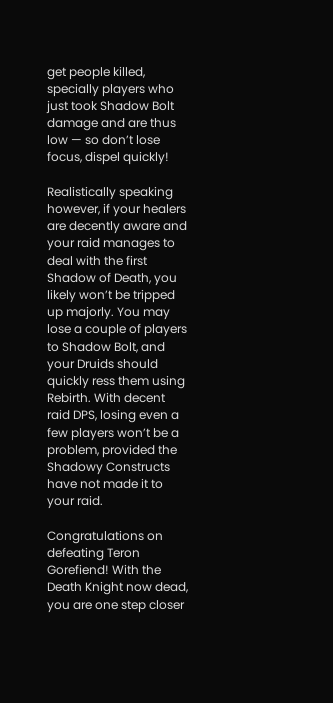get people killed, specially players who just took Shadow Bolt damage and are thus low — so don’t lose focus, dispel quickly!

Realistically speaking however, if your healers are decently aware and your raid manages to deal with the first Shadow of Death, you likely won’t be tripped up majorly. You may lose a couple of players to Shadow Bolt, and your Druids should quickly ress them using Rebirth. With decent raid DPS, losing even a few players won’t be a problem, provided the Shadowy Constructs have not made it to your raid.

Congratulations on defeating Teron Gorefiend! With the Death Knight now dead, you are one step closer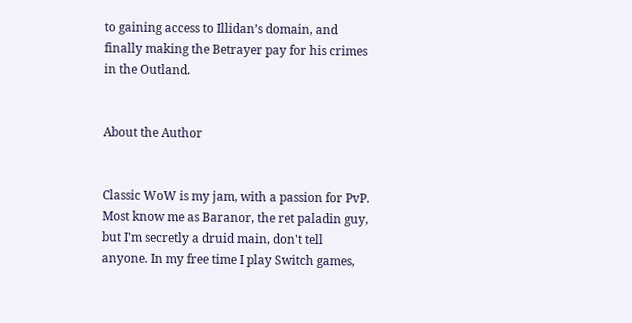to gaining access to Illidan’s domain, and finally making the Betrayer pay for his crimes in the Outland.


About the Author


Classic WoW is my jam, with a passion for PvP. Most know me as Baranor, the ret paladin guy, but I'm secretly a druid main, don't tell anyone. In my free time I play Switch games,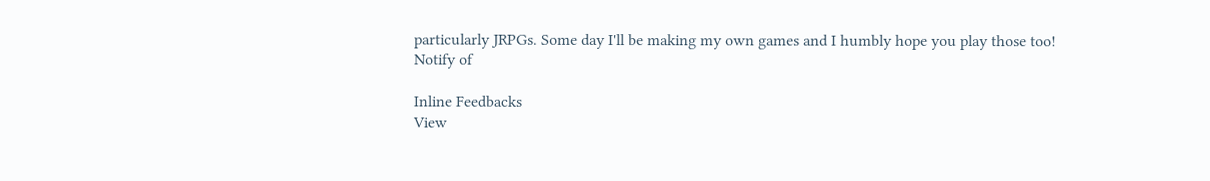particularly JRPGs. Some day I'll be making my own games and I humbly hope you play those too!
Notify of

Inline Feedbacks
View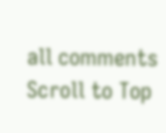all comments
Scroll to Top